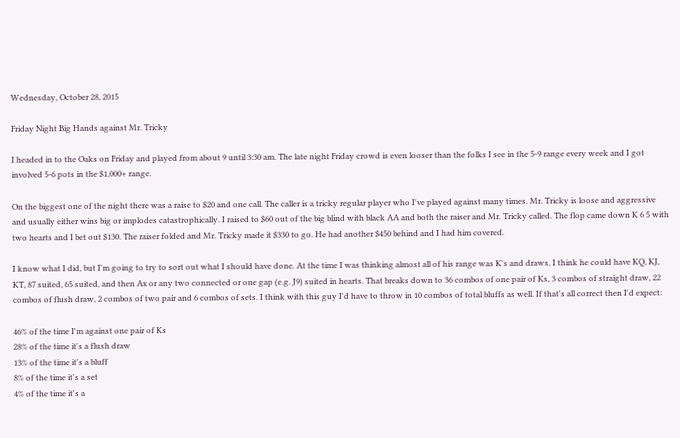Wednesday, October 28, 2015

Friday Night Big Hands against Mr. Tricky

I headed in to the Oaks on Friday and played from about 9 until 3:30 am. The late night Friday crowd is even looser than the folks I see in the 5-9 range every week and I got involved 5-6 pots in the $1,000+ range.

On the biggest one of the night there was a raise to $20 and one call. The caller is a tricky regular player who I've played against many times. Mr. Tricky is loose and aggressive and usually either wins big or implodes catastrophically. I raised to $60 out of the big blind with black AA and both the raiser and Mr. Tricky called. The flop came down K 6 5 with two hearts and I bet out $130. The raiser folded and Mr. Tricky made it $330 to go. He had another $450 behind and I had him covered.

I know what I did, but I'm going to try to sort out what I should have done. At the time I was thinking almost all of his range was K's and draws. I think he could have KQ, KJ, KT, 87 suited, 65 suited, and then Ax or any two connected or one gap (e.g. J9) suited in hearts. That breaks down to 36 combos of one pair of Ks, 3 combos of straight draw, 22 combos of flush draw, 2 combos of two pair and 6 combos of sets. I think with this guy I'd have to throw in 10 combos of total bluffs as well. If that's all correct then I'd expect:

46% of the time I'm against one pair of Ks
28% of the time it's a flush draw
13% of the time it's a bluff
8% of the time it's a set
4% of the time it's a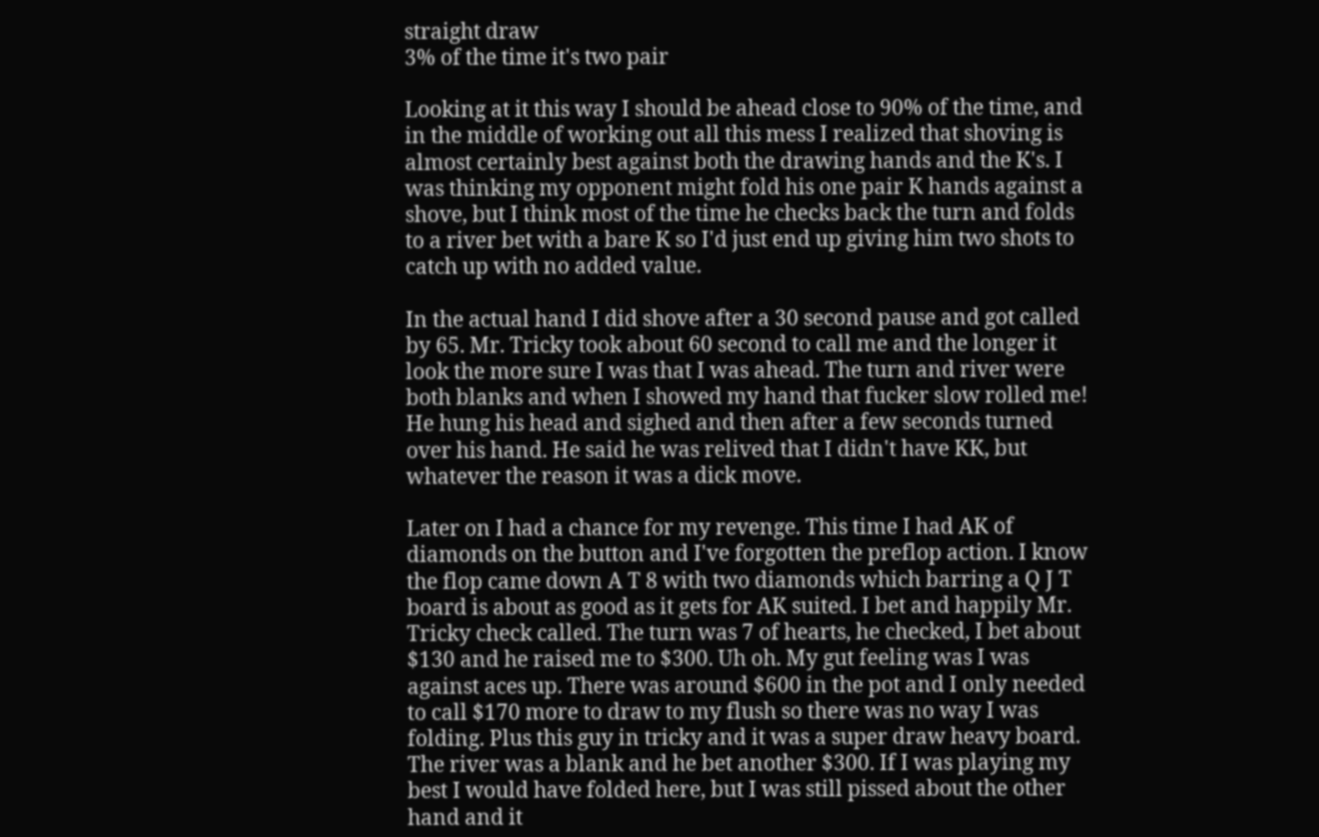straight draw
3% of the time it's two pair

Looking at it this way I should be ahead close to 90% of the time, and in the middle of working out all this mess I realized that shoving is almost certainly best against both the drawing hands and the K's. I was thinking my opponent might fold his one pair K hands against a shove, but I think most of the time he checks back the turn and folds to a river bet with a bare K so I'd just end up giving him two shots to catch up with no added value.

In the actual hand I did shove after a 30 second pause and got called by 65. Mr. Tricky took about 60 second to call me and the longer it look the more sure I was that I was ahead. The turn and river were both blanks and when I showed my hand that fucker slow rolled me! He hung his head and sighed and then after a few seconds turned over his hand. He said he was relived that I didn't have KK, but whatever the reason it was a dick move.

Later on I had a chance for my revenge. This time I had AK of diamonds on the button and I've forgotten the preflop action. I know the flop came down A T 8 with two diamonds which barring a Q J T board is about as good as it gets for AK suited. I bet and happily Mr. Tricky check called. The turn was 7 of hearts, he checked, I bet about $130 and he raised me to $300. Uh oh. My gut feeling was I was against aces up. There was around $600 in the pot and I only needed to call $170 more to draw to my flush so there was no way I was folding. Plus this guy in tricky and it was a super draw heavy board. The river was a blank and he bet another $300. If I was playing my best I would have folded here, but I was still pissed about the other hand and it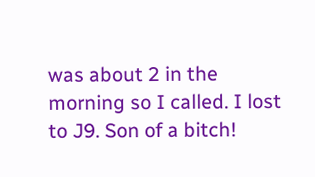was about 2 in the morning so I called. I lost to J9. Son of a bitch!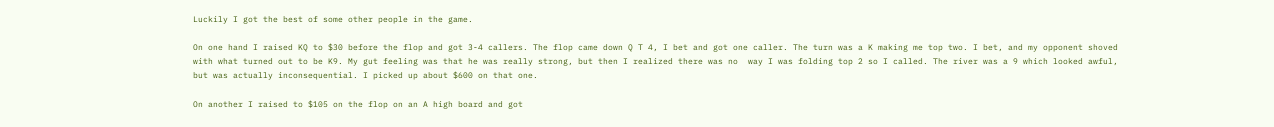Luckily I got the best of some other people in the game.

On one hand I raised KQ to $30 before the flop and got 3-4 callers. The flop came down Q T 4, I bet and got one caller. The turn was a K making me top two. I bet, and my opponent shoved with what turned out to be K9. My gut feeling was that he was really strong, but then I realized there was no  way I was folding top 2 so I called. The river was a 9 which looked awful, but was actually inconsequential. I picked up about $600 on that one.

On another I raised to $105 on the flop on an A high board and got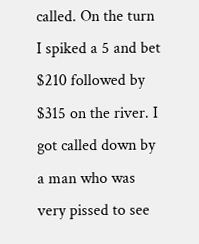called. On the turn I spiked a 5 and bet $210 followed by $315 on the river. I got called down by a man who was very pissed to see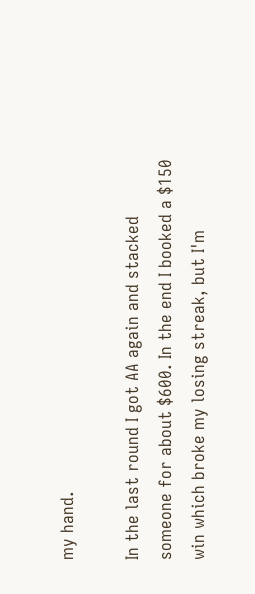my hand.

In the last round I got AA again and stacked someone for about $600. In the end I booked a $150 win which broke my losing streak, but I'm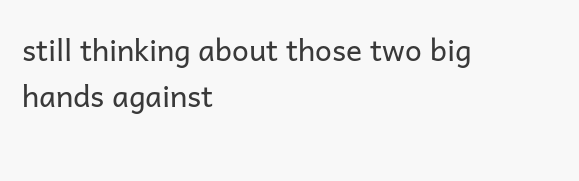still thinking about those two big hands against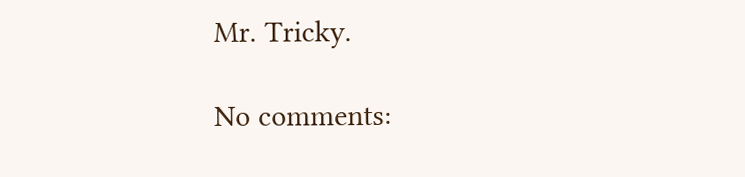Mr. Tricky.

No comments: